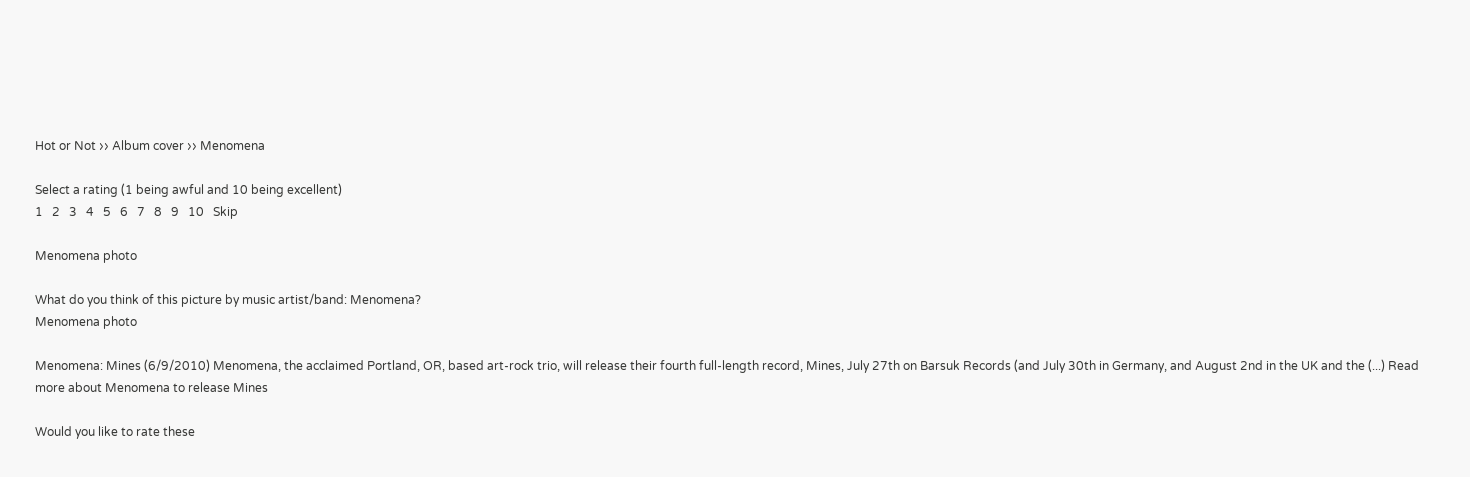Hot or Not ›› Album cover ›› Menomena

Select a rating (1 being awful and 10 being excellent)
1   2   3   4   5   6   7   8   9   10   Skip

Menomena photo

What do you think of this picture by music artist/band: Menomena?
Menomena photo

Menomena: Mines (6/9/2010) Menomena, the acclaimed Portland, OR, based art-rock trio, will release their fourth full-length record, Mines, July 27th on Barsuk Records (and July 30th in Germany, and August 2nd in the UK and the (...) Read more about Menomena to release Mines

Would you like to rate these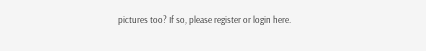pictures too? If so, please register or login here.